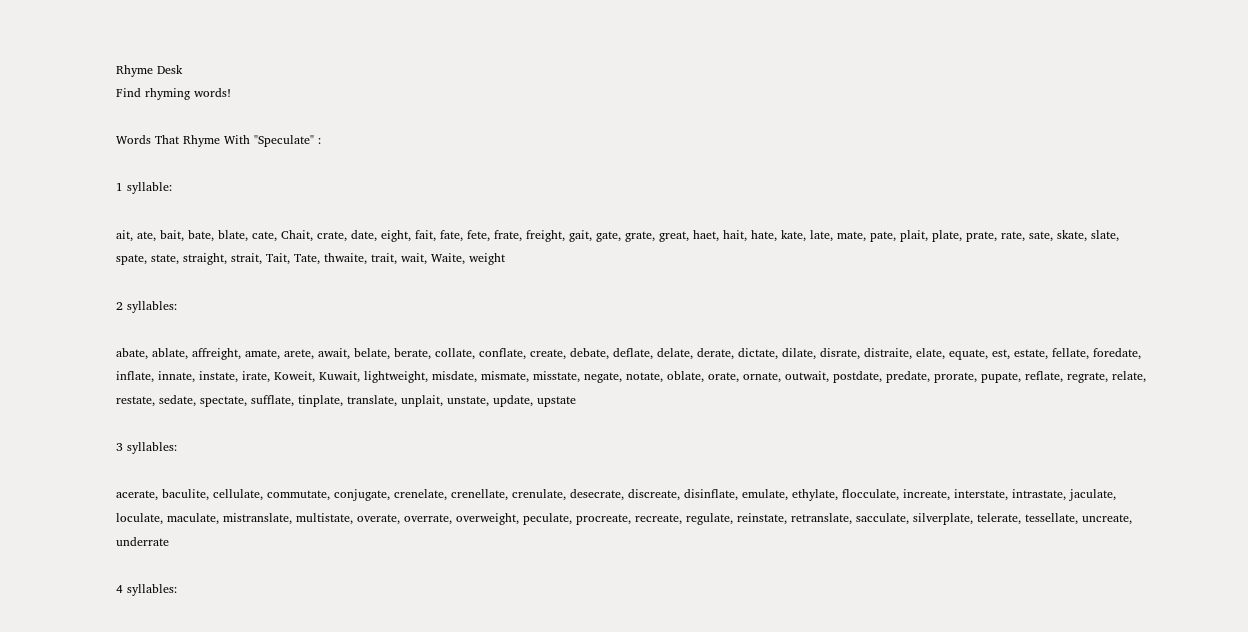Rhyme Desk
Find rhyming words!

Words That Rhyme With "Speculate" :

1 syllable:

ait, ate, bait, bate, blate, cate, Chait, crate, date, eight, fait, fate, fete, frate, freight, gait, gate, grate, great, haet, hait, hate, kate, late, mate, pate, plait, plate, prate, rate, sate, skate, slate, spate, state, straight, strait, Tait, Tate, thwaite, trait, wait, Waite, weight

2 syllables:

abate, ablate, affreight, amate, arete, await, belate, berate, collate, conflate, create, debate, deflate, delate, derate, dictate, dilate, disrate, distraite, elate, equate, est, estate, fellate, foredate, inflate, innate, instate, irate, Koweit, Kuwait, lightweight, misdate, mismate, misstate, negate, notate, oblate, orate, ornate, outwait, postdate, predate, prorate, pupate, reflate, regrate, relate, restate, sedate, spectate, sufflate, tinplate, translate, unplait, unstate, update, upstate

3 syllables:

acerate, baculite, cellulate, commutate, conjugate, crenelate, crenellate, crenulate, desecrate, discreate, disinflate, emulate, ethylate, flocculate, increate, interstate, intrastate, jaculate, loculate, maculate, mistranslate, multistate, overate, overrate, overweight, peculate, procreate, recreate, regulate, reinstate, retranslate, sacculate, silverplate, telerate, tessellate, uncreate, underrate

4 syllables: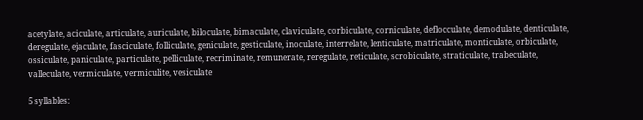acetylate, aciculate, articulate, auriculate, biloculate, bimaculate, claviculate, corbiculate, corniculate, deflocculate, demodulate, denticulate, deregulate, ejaculate, fasciculate, folliculate, geniculate, gesticulate, inoculate, interrelate, lenticulate, matriculate, monticulate, orbiculate, ossiculate, paniculate, particulate, pelliculate, recriminate, remunerate, reregulate, reticulate, scrobiculate, straticulate, trabeculate, valleculate, vermiculate, vermiculite, vesiculate

5 syllables: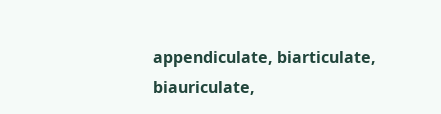appendiculate, biarticulate, biauriculate,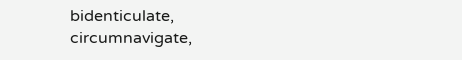bidenticulate, circumnavigate,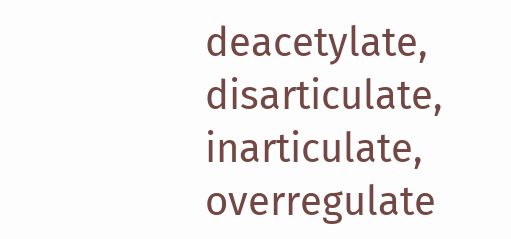deacetylate, disarticulate, inarticulate, overregulate